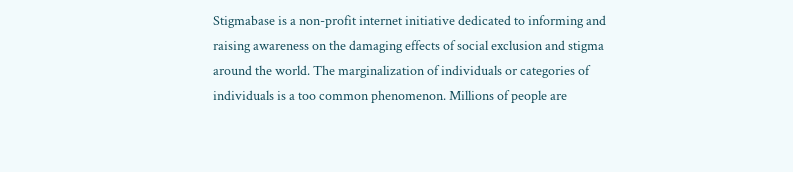Stigmabase is a non-profit internet initiative dedicated to informing and raising awareness on the damaging effects of social exclusion and stigma around the world. The marginalization of individuals or categories of individuals is a too common phenomenon. Millions of people are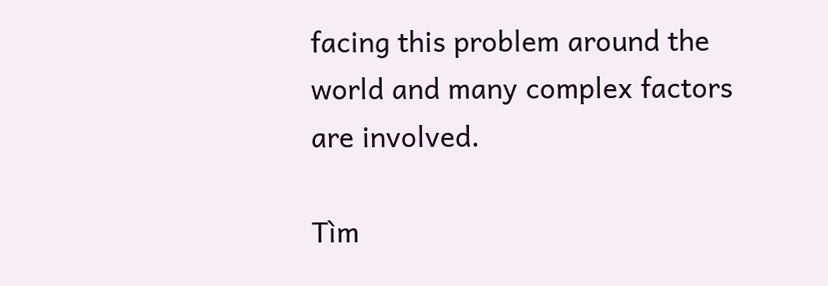facing this problem around the world and many complex factors are involved.

Tìm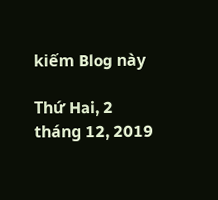kiếm Blog này

Thứ Hai, 2 tháng 12, 2019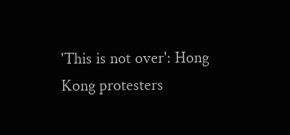'This is not over': Hong Kong protesters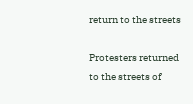return to the streets

Protesters returned to the streets of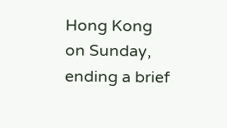Hong Kong on Sunday, ending a brief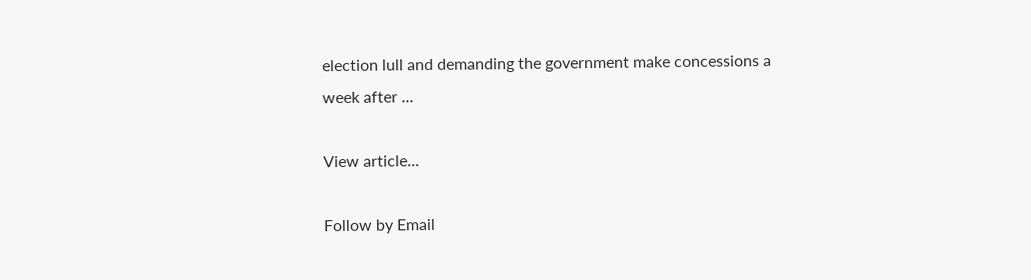election lull and demanding the government make concessions a week after ...

View article...

Follow by Email